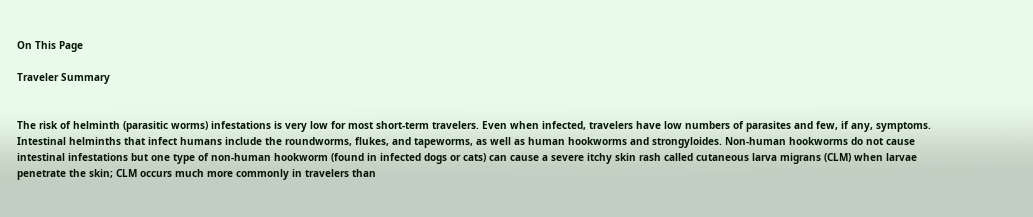On This Page

Traveler Summary


The risk of helminth (parasitic worms) infestations is very low for most short-term travelers. Even when infected, travelers have low numbers of parasites and few, if any, symptoms. Intestinal helminths that infect humans include the roundworms, flukes, and tapeworms, as well as human hookworms and strongyloides. Non-human hookworms do not cause intestinal infestations but one type of non-human hookworm (found in infected dogs or cats) can cause a severe itchy skin rash called cutaneous larva migrans (CLM) when larvae penetrate the skin; CLM occurs much more commonly in travelers than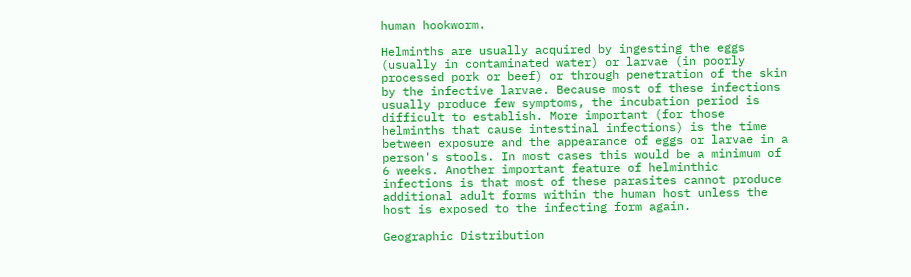human hookworm.

Helminths are usually acquired by ingesting the eggs (usually in contaminated water) or larvae (in poorly processed pork or beef) or through penetration of the skin by the infective larvae. Because most of these infections usually produce few symptoms, the incubation period is difficult to establish. More important (for those helminths that cause intestinal infections) is the time between exposure and the appearance of eggs or larvae in a person's stools. In most cases this would be a minimum of 6 weeks. Another important feature of helminthic infections is that most of these parasites cannot produce additional adult forms within the human host unless the host is exposed to the infecting form again.

Geographic Distribution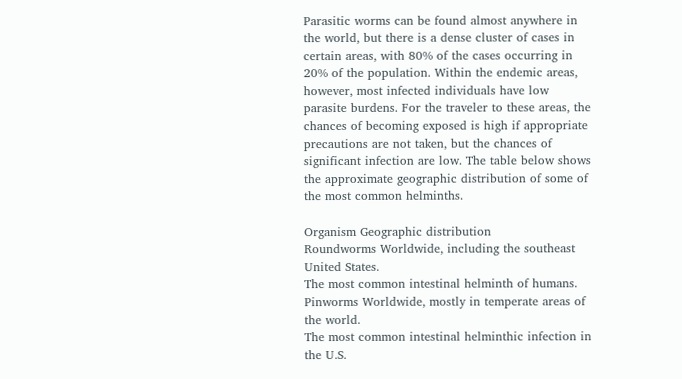Parasitic worms can be found almost anywhere in the world, but there is a dense cluster of cases in certain areas, with 80% of the cases occurring in 20% of the population. Within the endemic areas, however, most infected individuals have low parasite burdens. For the traveler to these areas, the chances of becoming exposed is high if appropriate precautions are not taken, but the chances of significant infection are low. The table below shows the approximate geographic distribution of some of the most common helminths.

Organism Geographic distribution
Roundworms Worldwide, including the southeast United States.
The most common intestinal helminth of humans.
Pinworms Worldwide, mostly in temperate areas of the world.
The most common intestinal helminthic infection in the U.S.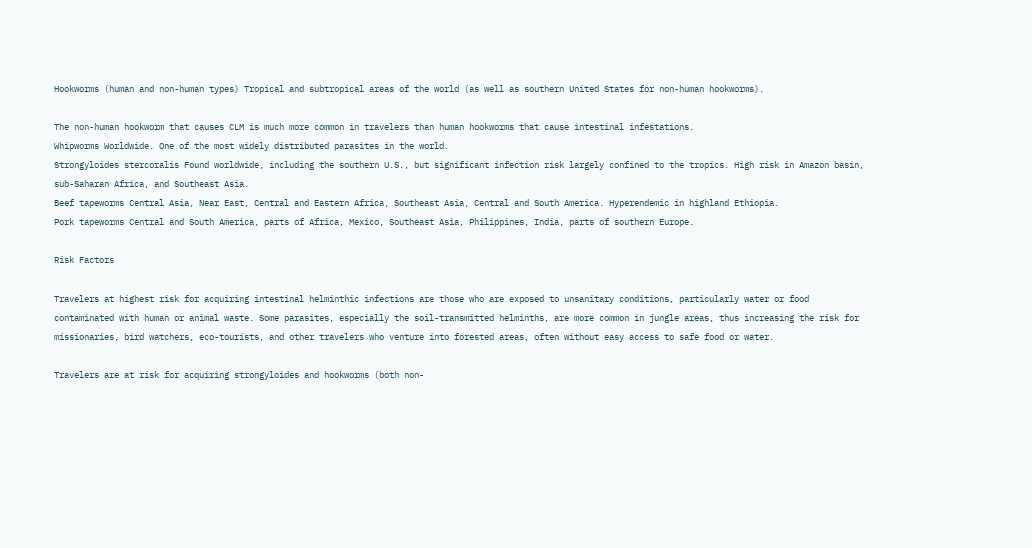Hookworms (human and non-human types) Tropical and subtropical areas of the world (as well as southern United States for non-human hookworms).

The non-human hookworm that causes CLM is much more common in travelers than human hookworms that cause intestinal infestations.
Whipworms Worldwide. One of the most widely distributed parasites in the world.
Strongyloides stercoralis Found worldwide, including the southern U.S., but significant infection risk largely confined to the tropics. High risk in Amazon basin, sub-Saharan Africa, and Southeast Asia.
Beef tapeworms Central Asia, Near East, Central and Eastern Africa, Southeast Asia, Central and South America. Hyperendemic in highland Ethiopia.
Pork tapeworms Central and South America, parts of Africa, Mexico, Southeast Asia, Philippines, India, parts of southern Europe.

Risk Factors

Travelers at highest risk for acquiring intestinal helminthic infections are those who are exposed to unsanitary conditions, particularly water or food contaminated with human or animal waste. Some parasites, especially the soil-transmitted helminths, are more common in jungle areas, thus increasing the risk for missionaries, bird watchers, eco-tourists, and other travelers who venture into forested areas, often without easy access to safe food or water.

Travelers are at risk for acquiring strongyloides and hookworms (both non-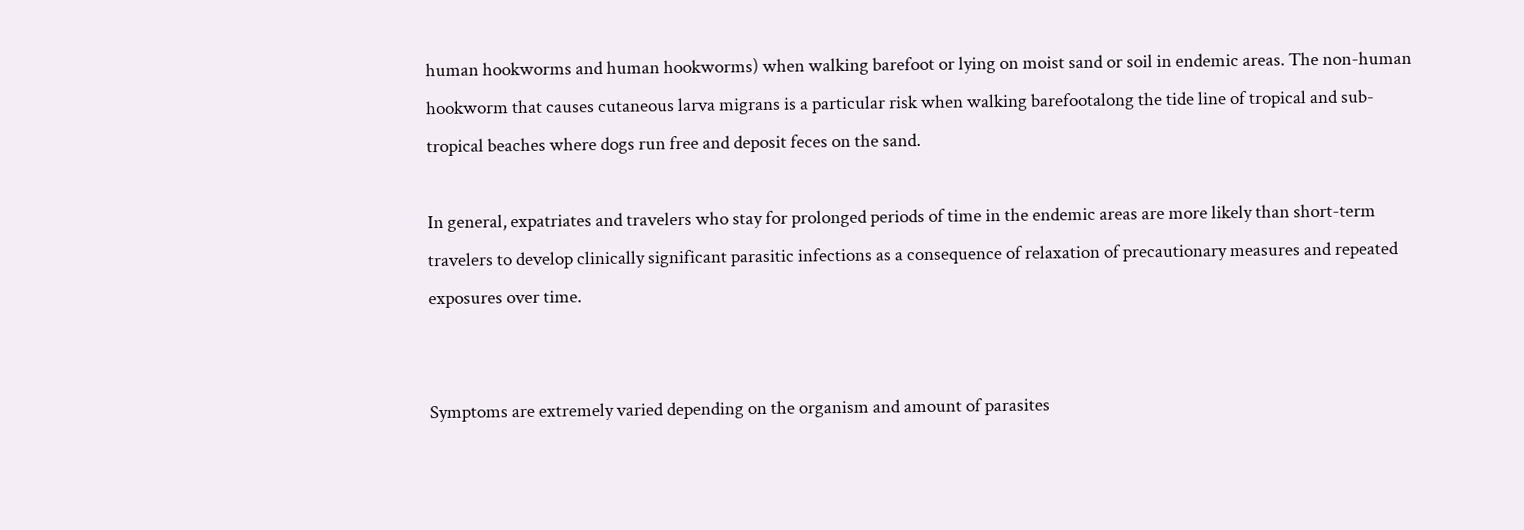human hookworms and human hookworms) when walking barefoot or lying on moist sand or soil in endemic areas. The non-human hookworm that causes cutaneous larva migrans is a particular risk when walking barefootalong the tide line of tropical and sub-tropical beaches where dogs run free and deposit feces on the sand.

In general, expatriates and travelers who stay for prolonged periods of time in the endemic areas are more likely than short-term travelers to develop clinically significant parasitic infections as a consequence of relaxation of precautionary measures and repeated exposures over time.


Symptoms are extremely varied depending on the organism and amount of parasites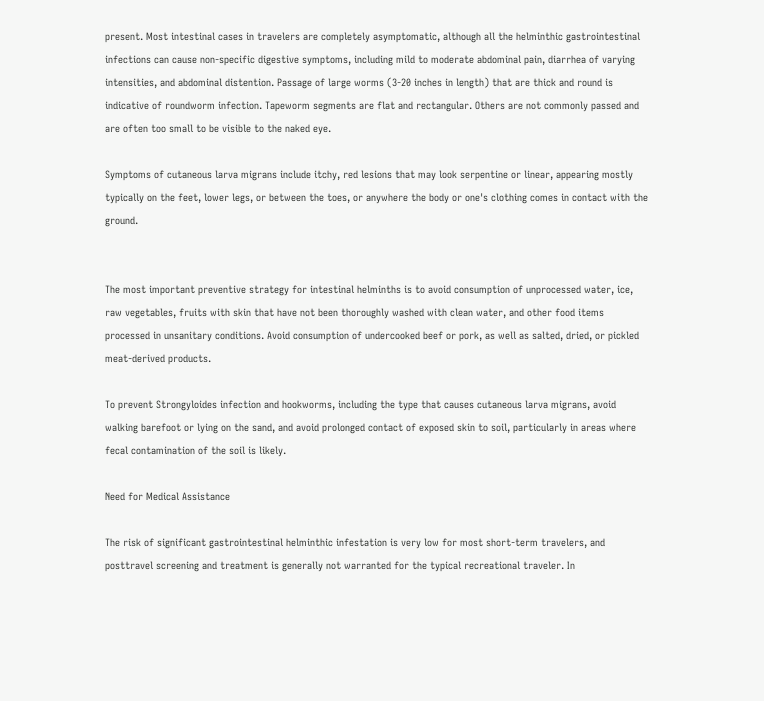present. Most intestinal cases in travelers are completely asymptomatic, although all the helminthic gastrointestinal infections can cause non-specific digestive symptoms, including mild to moderate abdominal pain, diarrhea of varying intensities, and abdominal distention. Passage of large worms (3-20 inches in length) that are thick and round is indicative of roundworm infection. Tapeworm segments are flat and rectangular. Others are not commonly passed and are often too small to be visible to the naked eye.

Symptoms of cutaneous larva migrans include itchy, red lesions that may look serpentine or linear, appearing mostly typically on the feet, lower legs, or between the toes, or anywhere the body or one's clothing comes in contact with the ground.


The most important preventive strategy for intestinal helminths is to avoid consumption of unprocessed water, ice, raw vegetables, fruits with skin that have not been thoroughly washed with clean water, and other food items processed in unsanitary conditions. Avoid consumption of undercooked beef or pork, as well as salted, dried, or pickled meat-derived products.

To prevent Strongyloides infection and hookworms, including the type that causes cutaneous larva migrans, avoid walking barefoot or lying on the sand, and avoid prolonged contact of exposed skin to soil, particularly in areas where fecal contamination of the soil is likely.

Need for Medical Assistance

The risk of significant gastrointestinal helminthic infestation is very low for most short-term travelers, and posttravel screening and treatment is generally not warranted for the typical recreational traveler. In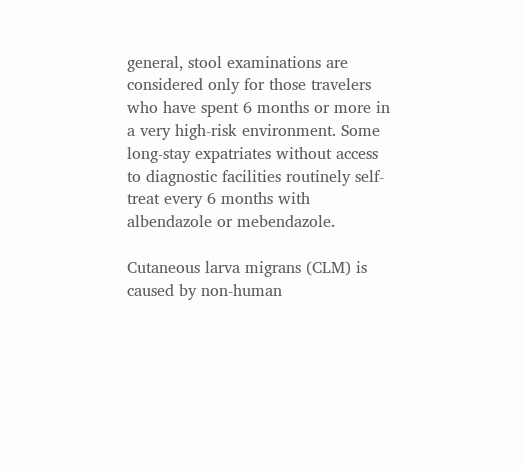general, stool examinations are considered only for those travelers who have spent 6 months or more in a very high-risk environment. Some long-stay expatriates without access to diagnostic facilities routinely self-treat every 6 months with albendazole or mebendazole.

Cutaneous larva migrans (CLM) is caused by non-human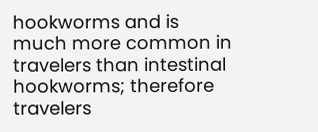hookworms and is much more common in travelers than intestinal hookworms; therefore travelers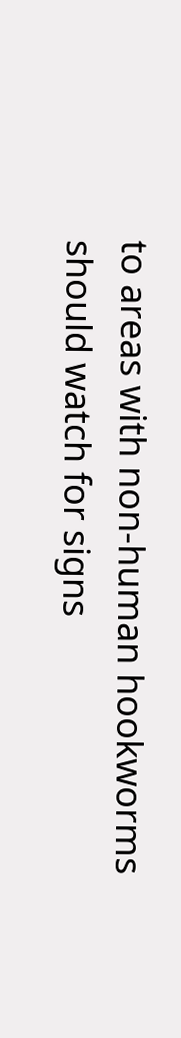to areas with non-human hookworms should watch for signs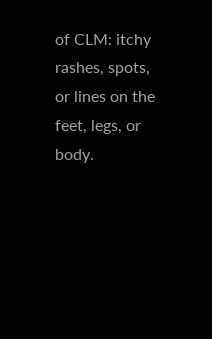of CLM: itchy rashes, spots, or lines on the feet, legs, or body.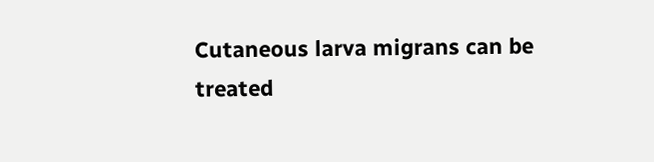Cutaneous larva migrans can be treated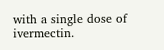with a single dose of ivermectin.